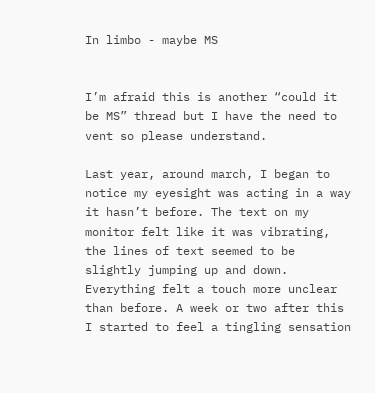In limbo - maybe MS


I’m afraid this is another “could it be MS” thread but I have the need to vent so please understand.

Last year, around march, I began to notice my eyesight was acting in a way it hasn’t before. The text on my monitor felt like it was vibrating, the lines of text seemed to be slightly jumping up and down. Everything felt a touch more unclear than before. A week or two after this I started to feel a tingling sensation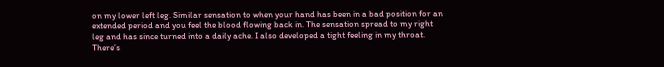on my lower left leg. Similar sensation to when your hand has been in a bad position for an extended period and you feel the blood flowing back in. The sensation spread to my right leg and has since turned into a daily ache. I also developed a tight feeling in my throat. There’s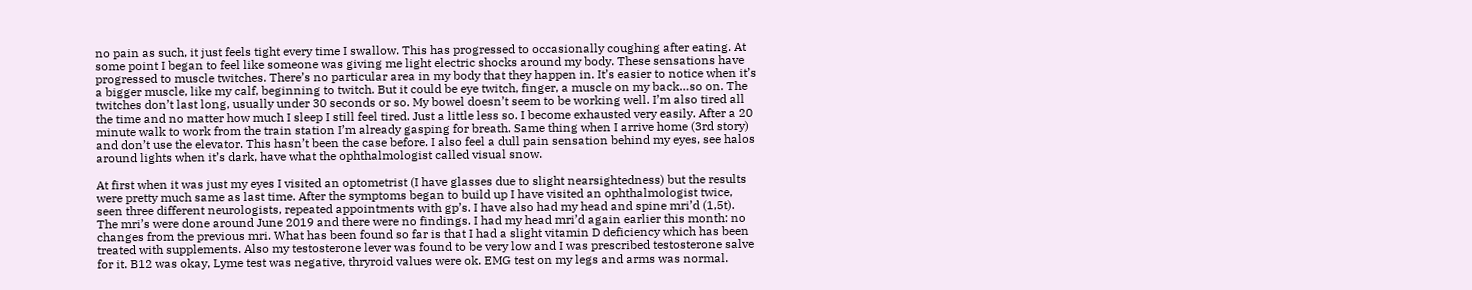no pain as such, it just feels tight every time I swallow. This has progressed to occasionally coughing after eating. At some point I began to feel like someone was giving me light electric shocks around my body. These sensations have progressed to muscle twitches. There’s no particular area in my body that they happen in. It’s easier to notice when it’s a bigger muscle, like my calf, beginning to twitch. But it could be eye twitch, finger, a muscle on my back…so on. The twitches don’t last long, usually under 30 seconds or so. My bowel doesn’t seem to be working well. I’m also tired all the time and no matter how much I sleep I still feel tired. Just a little less so. I become exhausted very easily. After a 20 minute walk to work from the train station I’m already gasping for breath. Same thing when I arrive home (3rd story) and don’t use the elevator. This hasn’t been the case before. I also feel a dull pain sensation behind my eyes, see halos around lights when it’s dark, have what the ophthalmologist called visual snow.

At first when it was just my eyes I visited an optometrist (I have glasses due to slight nearsightedness) but the results were pretty much same as last time. After the symptoms began to build up I have visited an ophthalmologist twice, seen three different neurologists, repeated appointments with gp’s. I have also had my head and spine mri’d (1,5t). The mri’s were done around June 2019 and there were no findings. I had my head mri’d again earlier this month: no changes from the previous mri. What has been found so far is that I had a slight vitamin D deficiency which has been treated with supplements. Also my testosterone lever was found to be very low and I was prescribed testosterone salve for it. B12 was okay, Lyme test was negative, thryroid values were ok. EMG test on my legs and arms was normal.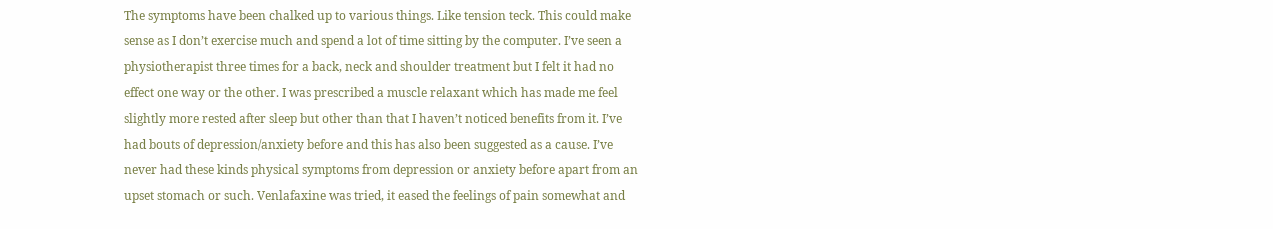The symptoms have been chalked up to various things. Like tension teck. This could make sense as I don’t exercise much and spend a lot of time sitting by the computer. I’ve seen a physiotherapist three times for a back, neck and shoulder treatment but I felt it had no effect one way or the other. I was prescribed a muscle relaxant which has made me feel slightly more rested after sleep but other than that I haven’t noticed benefits from it. I’ve had bouts of depression/anxiety before and this has also been suggested as a cause. I’ve never had these kinds physical symptoms from depression or anxiety before apart from an upset stomach or such. Venlafaxine was tried, it eased the feelings of pain somewhat and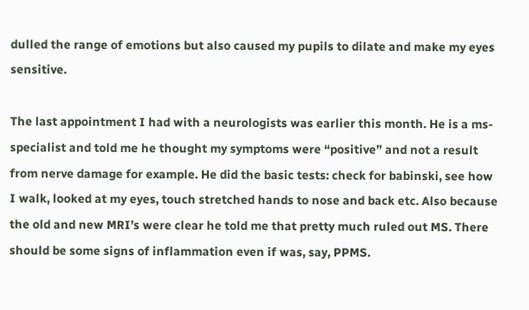dulled the range of emotions but also caused my pupils to dilate and make my eyes sensitive.

The last appointment I had with a neurologists was earlier this month. He is a ms-specialist and told me he thought my symptoms were “positive” and not a result from nerve damage for example. He did the basic tests: check for babinski, see how I walk, looked at my eyes, touch stretched hands to nose and back etc. Also because the old and new MRI’s were clear he told me that pretty much ruled out MS. There should be some signs of inflammation even if was, say, PPMS.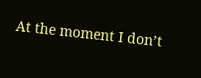At the moment I don’t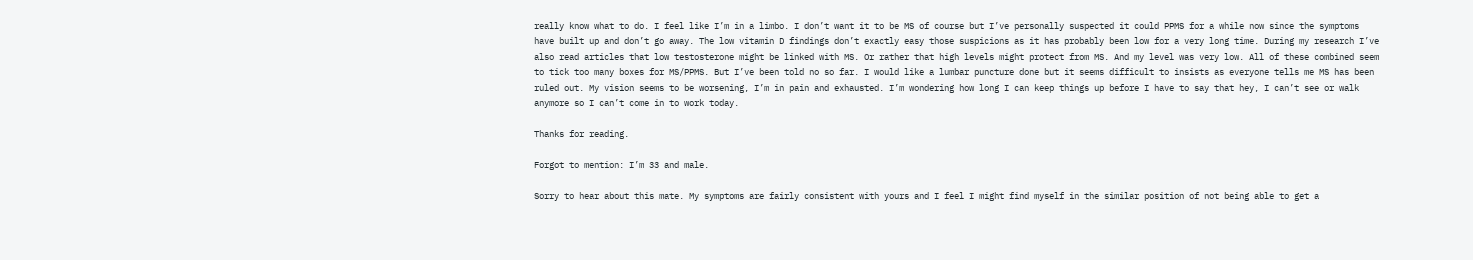really know what to do. I feel like I’m in a limbo. I don’t want it to be MS of course but I’ve personally suspected it could PPMS for a while now since the symptoms have built up and don’t go away. The low vitamin D findings don’t exactly easy those suspicions as it has probably been low for a very long time. During my research I’ve also read articles that low testosterone might be linked with MS. Or rather that high levels might protect from MS. And my level was very low. All of these combined seem to tick too many boxes for MS/PPMS. But I’ve been told no so far. I would like a lumbar puncture done but it seems difficult to insists as everyone tells me MS has been ruled out. My vision seems to be worsening, I’m in pain and exhausted. I’m wondering how long I can keep things up before I have to say that hey, I can’t see or walk anymore so I can’t come in to work today.

Thanks for reading.

Forgot to mention: I’m 33 and male.

Sorry to hear about this mate. My symptoms are fairly consistent with yours and I feel I might find myself in the similar position of not being able to get a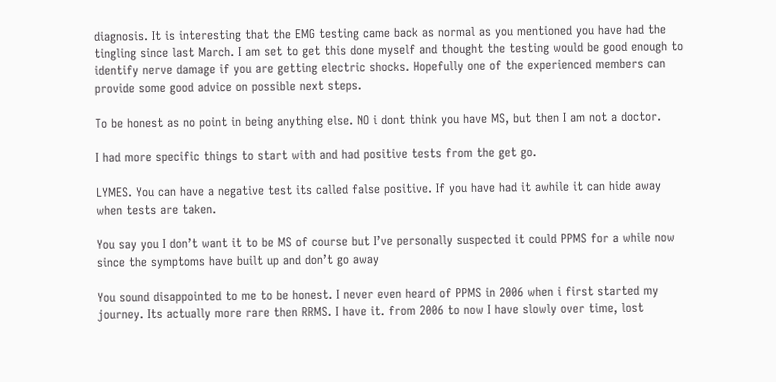diagnosis. It is interesting that the EMG testing came back as normal as you mentioned you have had the tingling since last March. I am set to get this done myself and thought the testing would be good enough to identify nerve damage if you are getting electric shocks. Hopefully one of the experienced members can provide some good advice on possible next steps.

To be honest as no point in being anything else. NO i dont think you have MS, but then I am not a doctor.

I had more specific things to start with and had positive tests from the get go.

LYMES. You can have a negative test its called false positive. If you have had it awhile it can hide away when tests are taken.

You say you I don’t want it to be MS of course but I’ve personally suspected it could PPMS for a while now since the symptoms have built up and don’t go away

You sound disappointed to me to be honest. I never even heard of PPMS in 2006 when i first started my journey. Its actually more rare then RRMS. I have it. from 2006 to now I have slowly over time, lost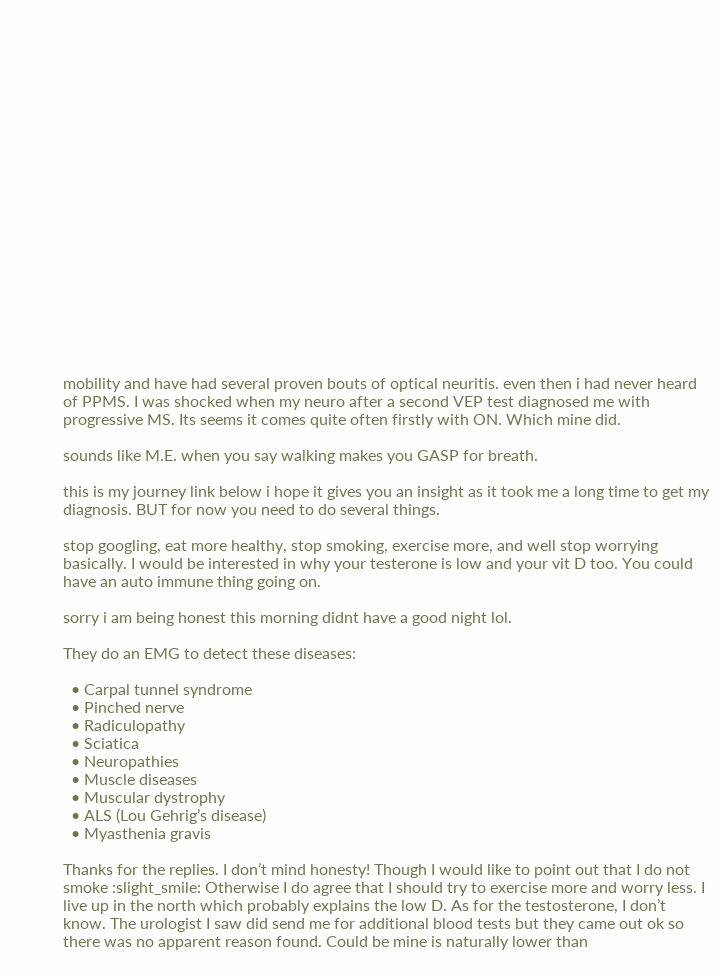mobility and have had several proven bouts of optical neuritis. even then i had never heard of PPMS. I was shocked when my neuro after a second VEP test diagnosed me with progressive MS. Its seems it comes quite often firstly with ON. Which mine did.

sounds like M.E. when you say walking makes you GASP for breath.

this is my journey link below i hope it gives you an insight as it took me a long time to get my diagnosis. BUT for now you need to do several things.

stop googling, eat more healthy, stop smoking, exercise more, and well stop worrying basically. I would be interested in why your testerone is low and your vit D too. You could have an auto immune thing going on.

sorry i am being honest this morning didnt have a good night lol.

They do an EMG to detect these diseases:

  • Carpal tunnel syndrome
  • Pinched nerve
  • Radiculopathy
  • Sciatica
  • Neuropathies
  • Muscle diseases
  • Muscular dystrophy
  • ALS (Lou Gehrig’s disease)
  • Myasthenia gravis

Thanks for the replies. I don’t mind honesty! Though I would like to point out that I do not smoke :slight_smile: Otherwise I do agree that I should try to exercise more and worry less. I live up in the north which probably explains the low D. As for the testosterone, I don’t know. The urologist I saw did send me for additional blood tests but they came out ok so there was no apparent reason found. Could be mine is naturally lower than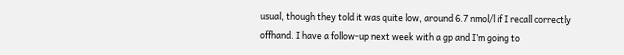usual, though they told it was quite low, around 6.7 nmol/l if I recall correctly offhand. I have a follow-up next week with a gp and I’m going to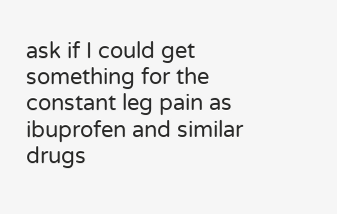ask if I could get something for the constant leg pain as ibuprofen and similar drugs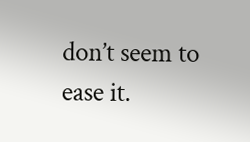don’t seem to ease it.